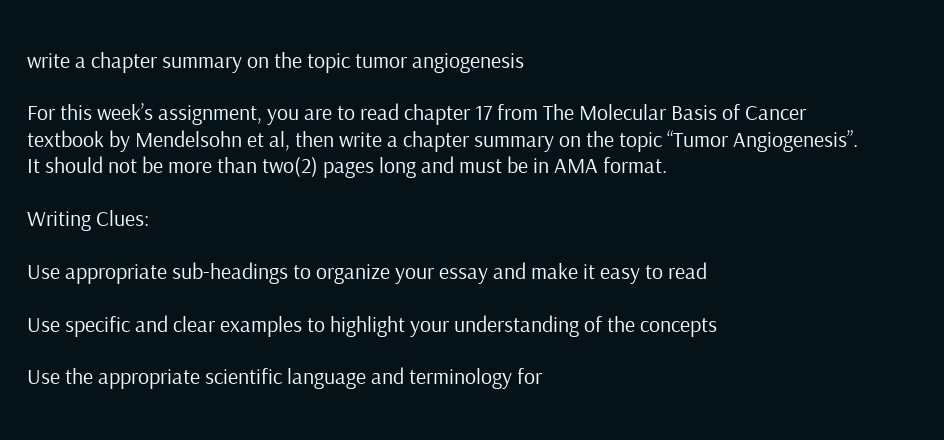write a chapter summary on the topic tumor angiogenesis

For this week’s assignment, you are to read chapter 17 from The Molecular Basis of Cancer textbook by Mendelsohn et al, then write a chapter summary on the topic “Tumor Angiogenesis”. It should not be more than two(2) pages long and must be in AMA format.

Writing Clues:

Use appropriate sub-headings to organize your essay and make it easy to read

Use specific and clear examples to highlight your understanding of the concepts

Use the appropriate scientific language and terminology for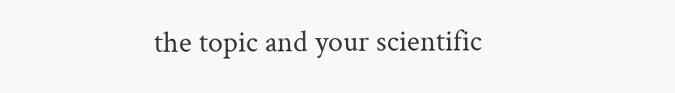the topic and your scientific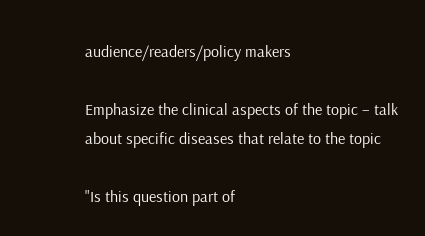audience/readers/policy makers

Emphasize the clinical aspects of the topic – talk about specific diseases that relate to the topic

"Is this question part of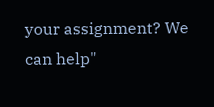your assignment? We can help"